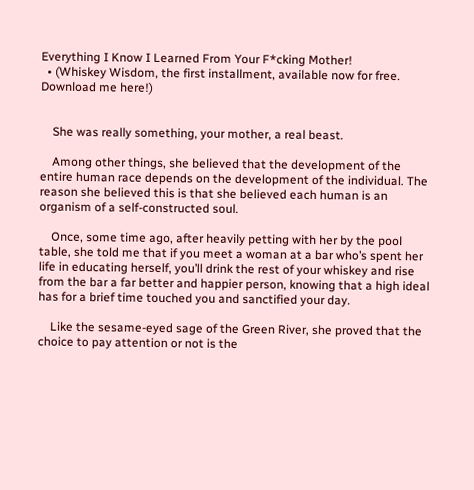Everything I Know I Learned From Your F*cking Mother!
  • (Whiskey Wisdom, the first installment, available now for free. Download me here!)


    She was really something, your mother, a real beast.

    Among other things, she believed that the development of the entire human race depends on the development of the individual. The reason she believed this is that she believed each human is an organism of a self-constructed soul.

    Once, some time ago, after heavily petting with her by the pool table, she told me that if you meet a woman at a bar who’s spent her life in educating herself, you’ll drink the rest of your whiskey and rise from the bar a far better and happier person, knowing that a high ideal has for a brief time touched you and sanctified your day.

    Like the sesame-eyed sage of the Green River, she proved that the choice to pay attention or not is the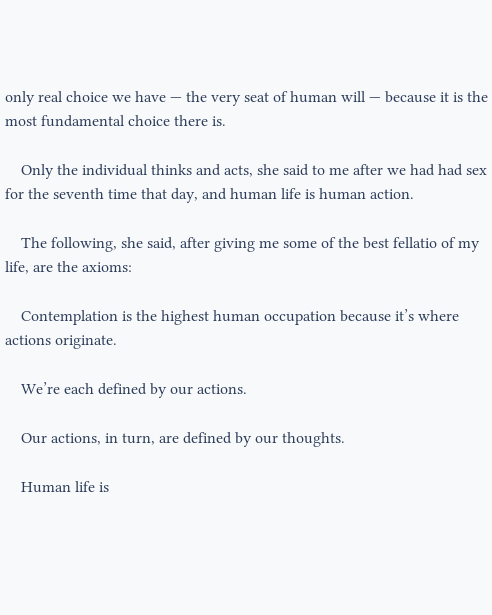only real choice we have — the very seat of human will — because it is the most fundamental choice there is.

    Only the individual thinks and acts, she said to me after we had had sex for the seventh time that day, and human life is human action.

    The following, she said, after giving me some of the best fellatio of my life, are the axioms:

    Contemplation is the highest human occupation because it’s where actions originate.

    We’re each defined by our actions.

    Our actions, in turn, are defined by our thoughts.

    Human life is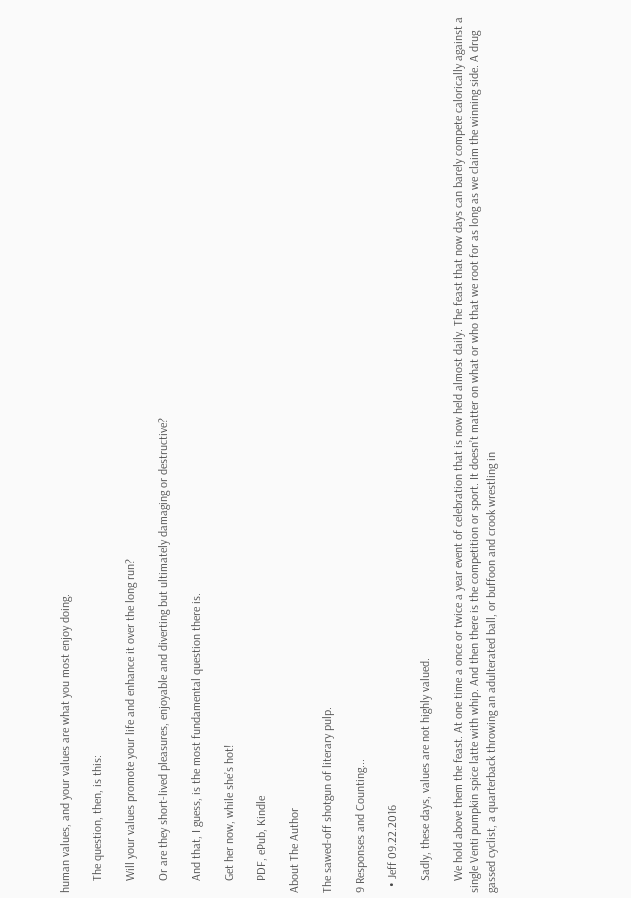human values, and your values are what you most enjoy doing.

    The question, then, is this:

    Will your values promote your life and enhance it over the long run?

    Or are they short-lived pleasures, enjoyable and diverting but ultimately damaging or destructive?

    And that, I guess, is the most fundamental question there is.

    Get her now, while she’s hot!

    PDF, ePub, Kindle

About The Author

The sawed-off shotgun of literary pulp.

9 Responses and Counting...

  • Jeff 09.22.2016

    Sadly, these days, values are not highly valued.

    We hold above them the feast. At one time a once or twice a year event of celebration that is now held almost daily. The feast that now days can barely compete calorically against a single Venti pumpkin spice latte with whip. And then there is the competition or sport. It doesn’t matter on what or who that we root for as long as we claim the winning side. A drug gassed cyclist, a quarterback throwing an adulterated ball, or buffoon and crook wrestling in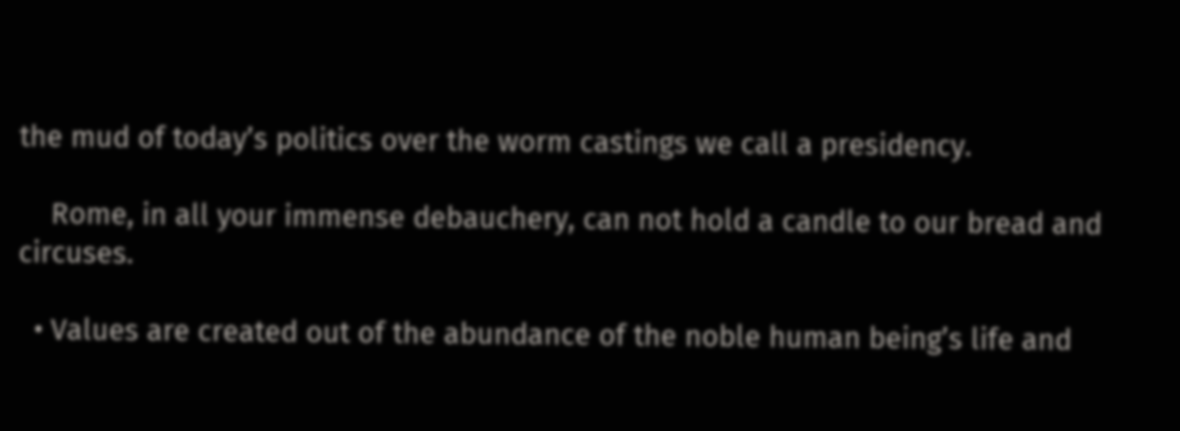the mud of today’s politics over the worm castings we call a presidency.

    Rome, in all your immense debauchery, can not hold a candle to our bread and circuses.

  • Values are created out of the abundance of the noble human being’s life and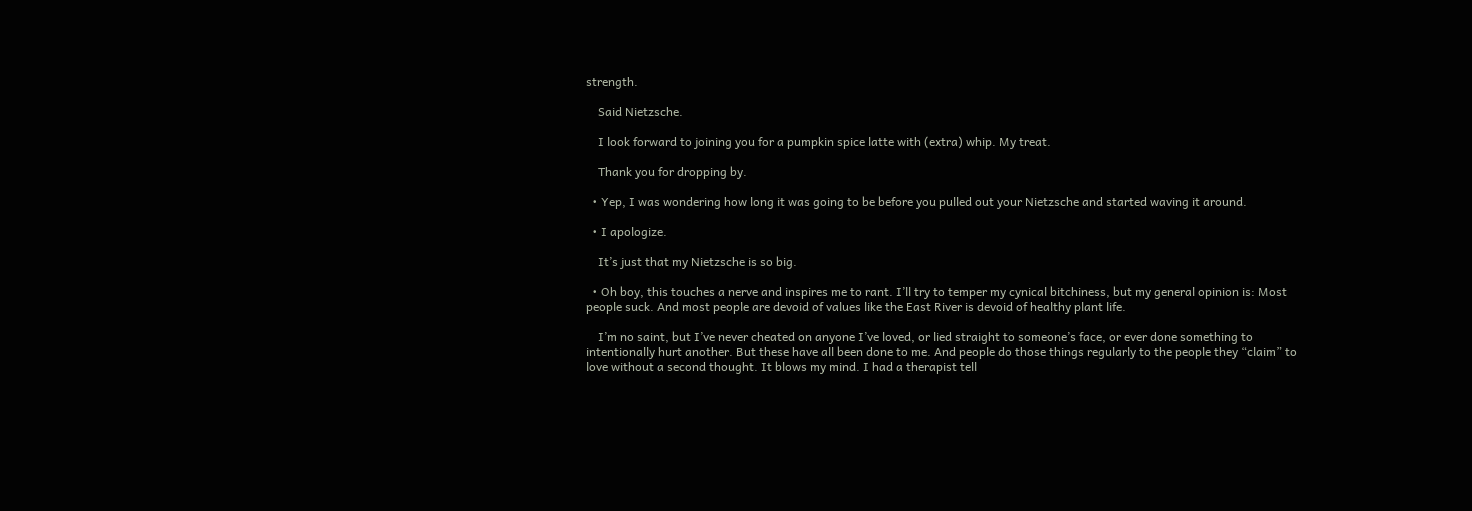strength.

    Said Nietzsche.

    I look forward to joining you for a pumpkin spice latte with (extra) whip. My treat.

    Thank you for dropping by.

  • Yep, I was wondering how long it was going to be before you pulled out your Nietzsche and started waving it around.

  • I apologize.

    It’s just that my Nietzsche is so big.

  • Oh boy, this touches a nerve and inspires me to rant. I’ll try to temper my cynical bitchiness, but my general opinion is: Most people suck. And most people are devoid of values like the East River is devoid of healthy plant life.

    I’m no saint, but I’ve never cheated on anyone I’ve loved, or lied straight to someone’s face, or ever done something to intentionally hurt another. But these have all been done to me. And people do those things regularly to the people they “claim” to love without a second thought. It blows my mind. I had a therapist tell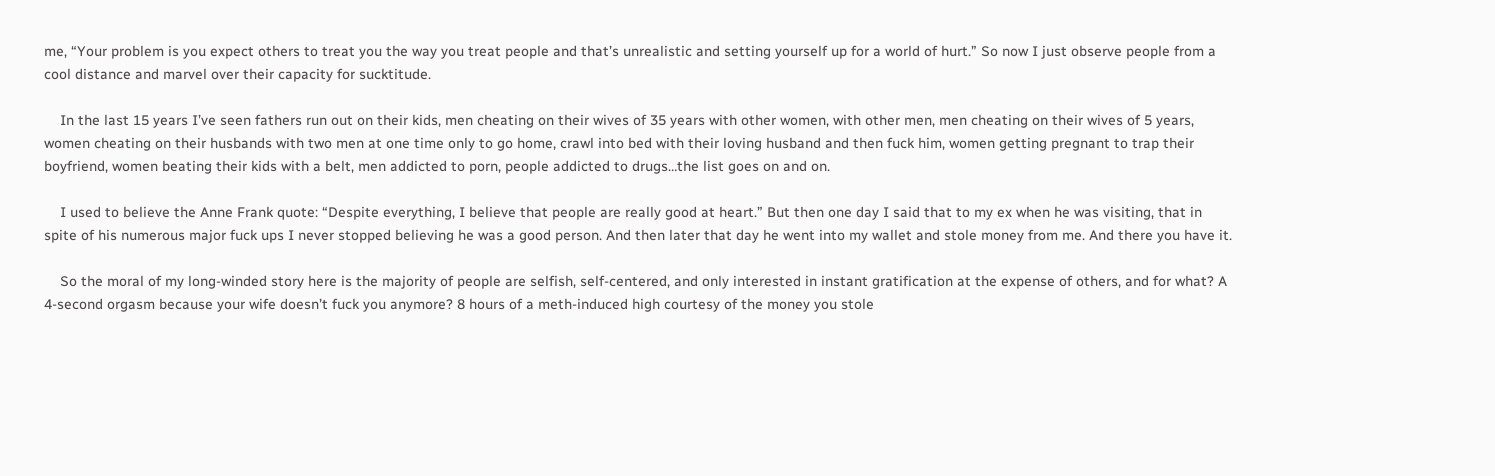me, “Your problem is you expect others to treat you the way you treat people and that’s unrealistic and setting yourself up for a world of hurt.” So now I just observe people from a cool distance and marvel over their capacity for sucktitude.

    In the last 15 years I’ve seen fathers run out on their kids, men cheating on their wives of 35 years with other women, with other men, men cheating on their wives of 5 years, women cheating on their husbands with two men at one time only to go home, crawl into bed with their loving husband and then fuck him, women getting pregnant to trap their boyfriend, women beating their kids with a belt, men addicted to porn, people addicted to drugs…the list goes on and on.

    I used to believe the Anne Frank quote: “Despite everything, I believe that people are really good at heart.” But then one day I said that to my ex when he was visiting, that in spite of his numerous major fuck ups I never stopped believing he was a good person. And then later that day he went into my wallet and stole money from me. And there you have it.

    So the moral of my long-winded story here is the majority of people are selfish, self-centered, and only interested in instant gratification at the expense of others, and for what? A 4-second orgasm because your wife doesn’t fuck you anymore? 8 hours of a meth-induced high courtesy of the money you stole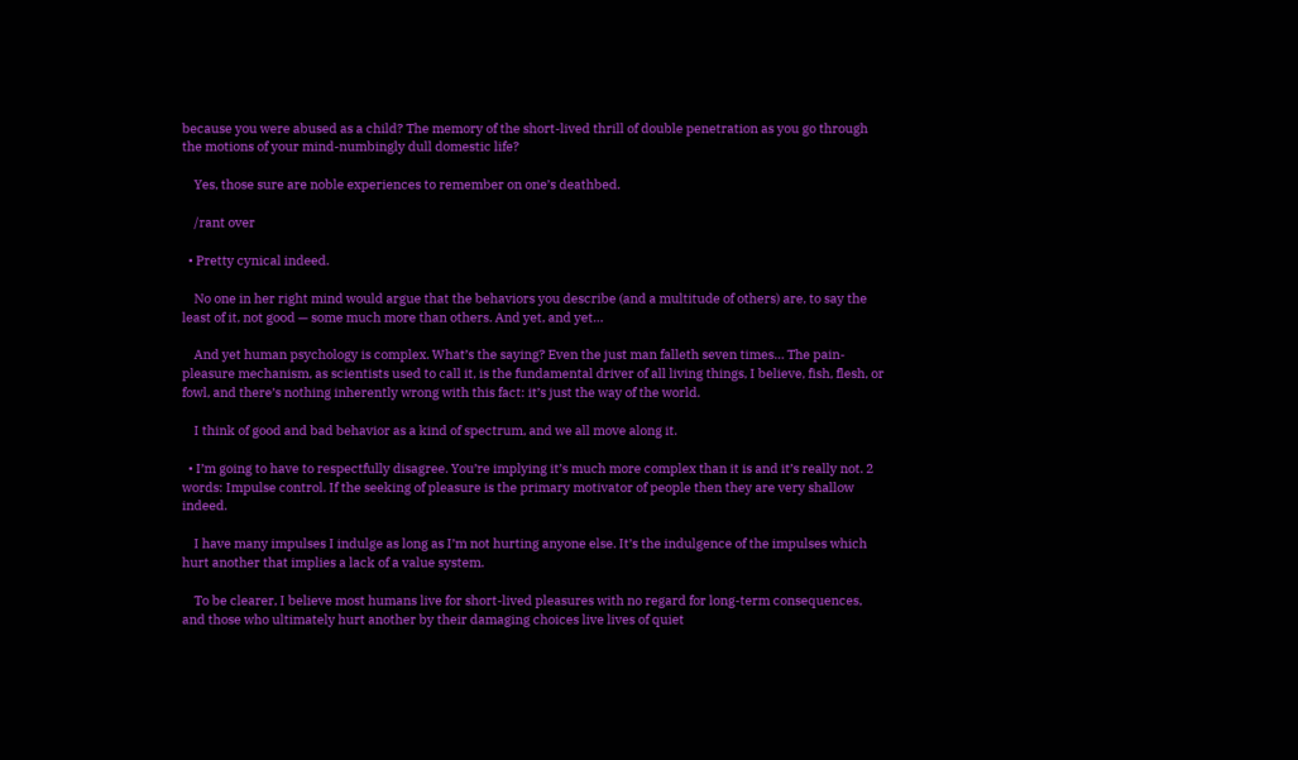because you were abused as a child? The memory of the short-lived thrill of double penetration as you go through the motions of your mind-numbingly dull domestic life?

    Yes, those sure are noble experiences to remember on one’s deathbed.

    /rant over

  • Pretty cynical indeed.

    No one in her right mind would argue that the behaviors you describe (and a multitude of others) are, to say the least of it, not good — some much more than others. And yet, and yet…

    And yet human psychology is complex. What’s the saying? Even the just man falleth seven times… The pain-pleasure mechanism, as scientists used to call it, is the fundamental driver of all living things, I believe, fish, flesh, or fowl, and there’s nothing inherently wrong with this fact: it’s just the way of the world.

    I think of good and bad behavior as a kind of spectrum, and we all move along it.

  • I’m going to have to respectfully disagree. You’re implying it’s much more complex than it is and it’s really not. 2 words: Impulse control. If the seeking of pleasure is the primary motivator of people then they are very shallow indeed.

    I have many impulses I indulge as long as I’m not hurting anyone else. It’s the indulgence of the impulses which hurt another that implies a lack of a value system.

    To be clearer, I believe most humans live for short-lived pleasures with no regard for long-term consequences, and those who ultimately hurt another by their damaging choices live lives of quiet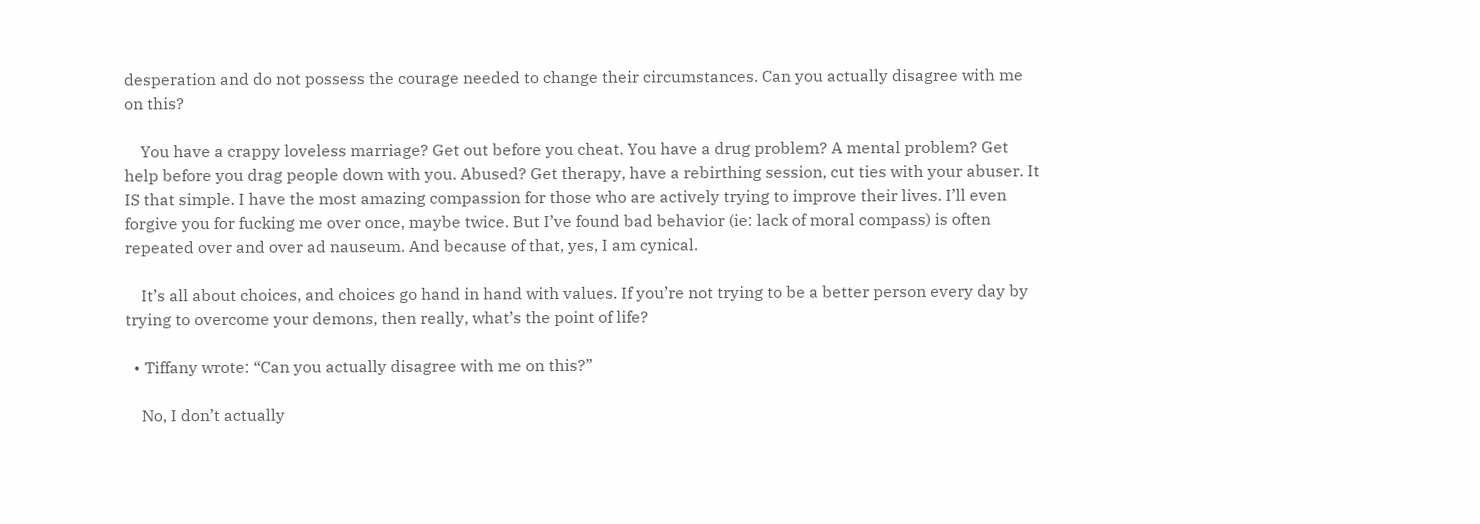desperation and do not possess the courage needed to change their circumstances. Can you actually disagree with me on this?

    You have a crappy loveless marriage? Get out before you cheat. You have a drug problem? A mental problem? Get help before you drag people down with you. Abused? Get therapy, have a rebirthing session, cut ties with your abuser. It IS that simple. I have the most amazing compassion for those who are actively trying to improve their lives. I’ll even forgive you for fucking me over once, maybe twice. But I’ve found bad behavior (ie: lack of moral compass) is often repeated over and over ad nauseum. And because of that, yes, I am cynical.

    It’s all about choices, and choices go hand in hand with values. If you’re not trying to be a better person every day by trying to overcome your demons, then really, what’s the point of life?

  • Tiffany wrote: “Can you actually disagree with me on this?”

    No, I don’t actually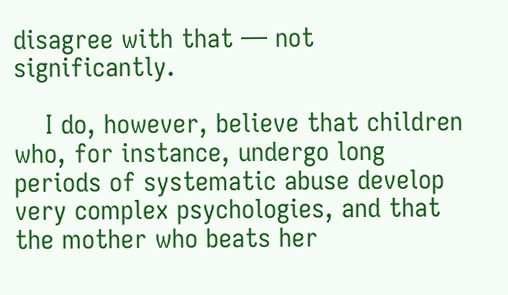disagree with that — not significantly.

    I do, however, believe that children who, for instance, undergo long periods of systematic abuse develop very complex psychologies, and that the mother who beats her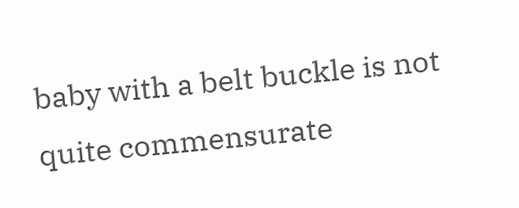baby with a belt buckle is not quite commensurate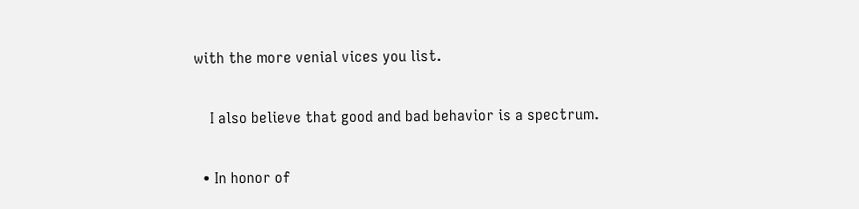with the more venial vices you list.

    I also believe that good and bad behavior is a spectrum.

  • In honor of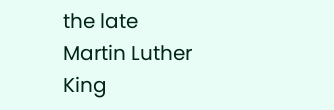the late Martin Luther King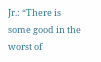Jr.: “There is some good in the worst of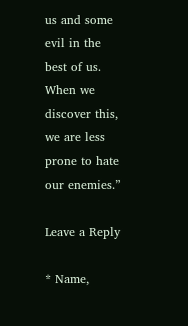us and some evil in the best of us. When we discover this, we are less prone to hate our enemies.”

Leave a Reply

* Name,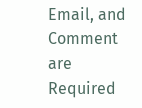Email, and Comment are Required